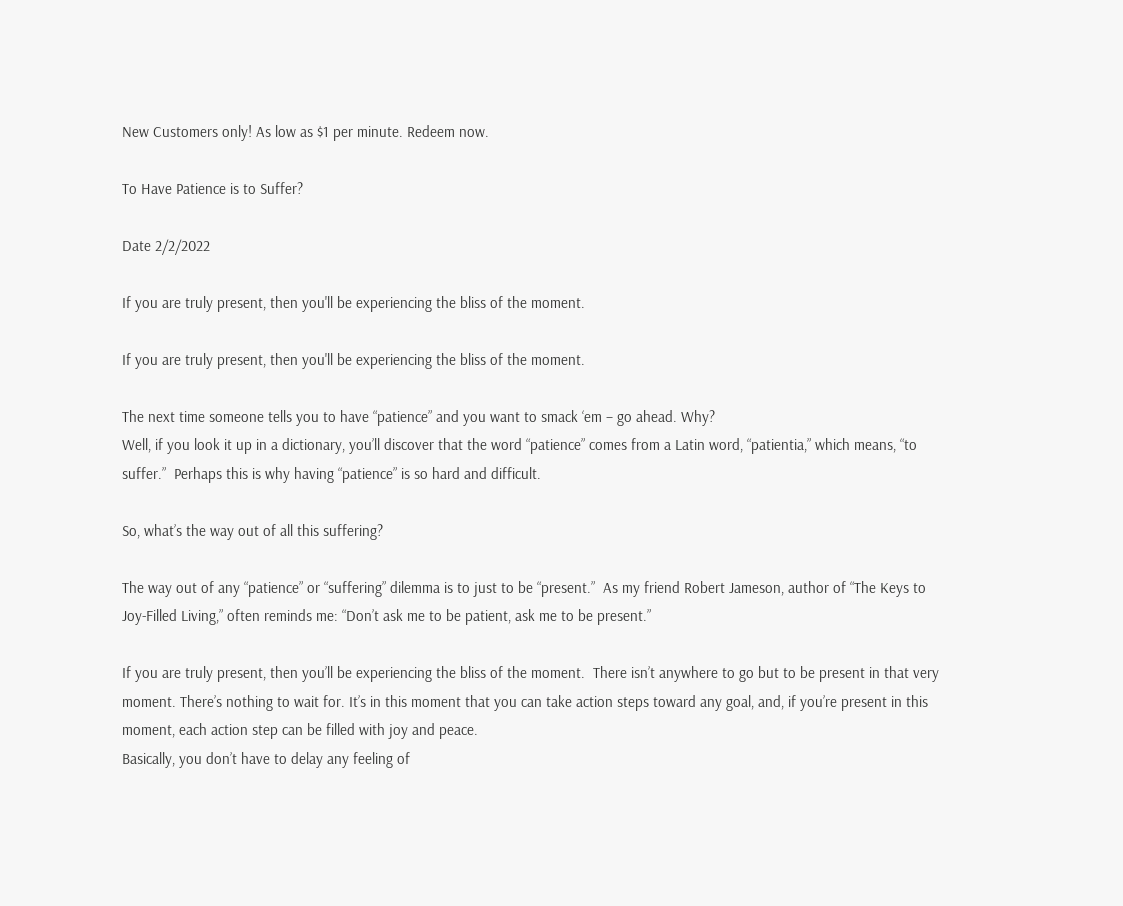New Customers only! As low as $1 per minute. Redeem now.

To Have Patience is to Suffer?

Date 2/2/2022

If you are truly present, then you'll be experiencing the bliss of the moment.

If you are truly present, then you'll be experiencing the bliss of the moment.

The next time someone tells you to have “patience” and you want to smack ‘em – go ahead. Why?
Well, if you look it up in a dictionary, you’ll discover that the word “patience” comes from a Latin word, “patientia,” which means, “to suffer.”  Perhaps this is why having “patience” is so hard and difficult.

So, what’s the way out of all this suffering?

The way out of any “patience” or “suffering” dilemma is to just to be “present.”  As my friend Robert Jameson, author of “The Keys to Joy-Filled Living,” often reminds me: “Don’t ask me to be patient, ask me to be present.”

If you are truly present, then you’ll be experiencing the bliss of the moment.  There isn’t anywhere to go but to be present in that very moment. There’s nothing to wait for. It’s in this moment that you can take action steps toward any goal, and, if you’re present in this moment, each action step can be filled with joy and peace.
Basically, you don’t have to delay any feeling of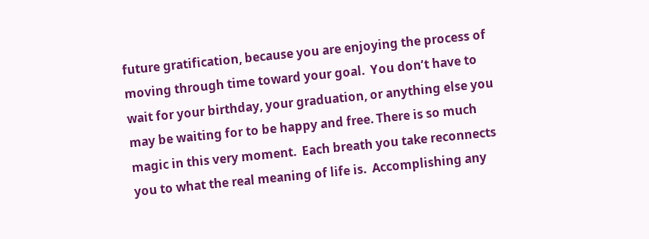future gratification, because you are enjoying the process of moving through time toward your goal.  You don’t have to wait for your birthday, your graduation, or anything else you may be waiting for to be happy and free. There is so much magic in this very moment.  Each breath you take reconnects you to what the real meaning of life is.  Accomplishing any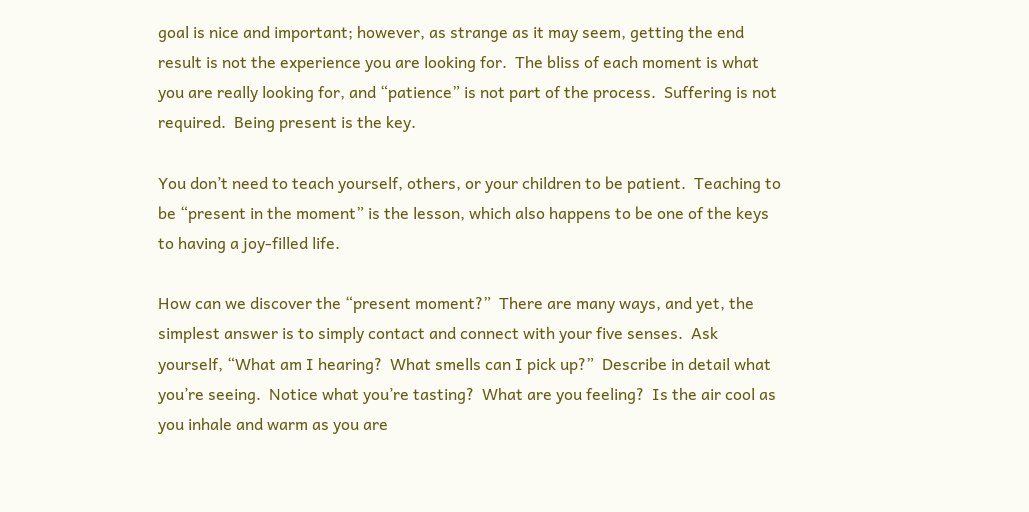goal is nice and important; however, as strange as it may seem, getting the end result is not the experience you are looking for.  The bliss of each moment is what you are really looking for, and “patience” is not part of the process.  Suffering is not required.  Being present is the key.

You don’t need to teach yourself, others, or your children to be patient.  Teaching to be “present in the moment” is the lesson, which also happens to be one of the keys to having a joy-filled life.

How can we discover the “present moment?”  There are many ways, and yet, the simplest answer is to simply contact and connect with your five senses.  Ask yourself, “What am I hearing?  What smells can I pick up?”  Describe in detail what you’re seeing.  Notice what you’re tasting?  What are you feeling?  Is the air cool as you inhale and warm as you are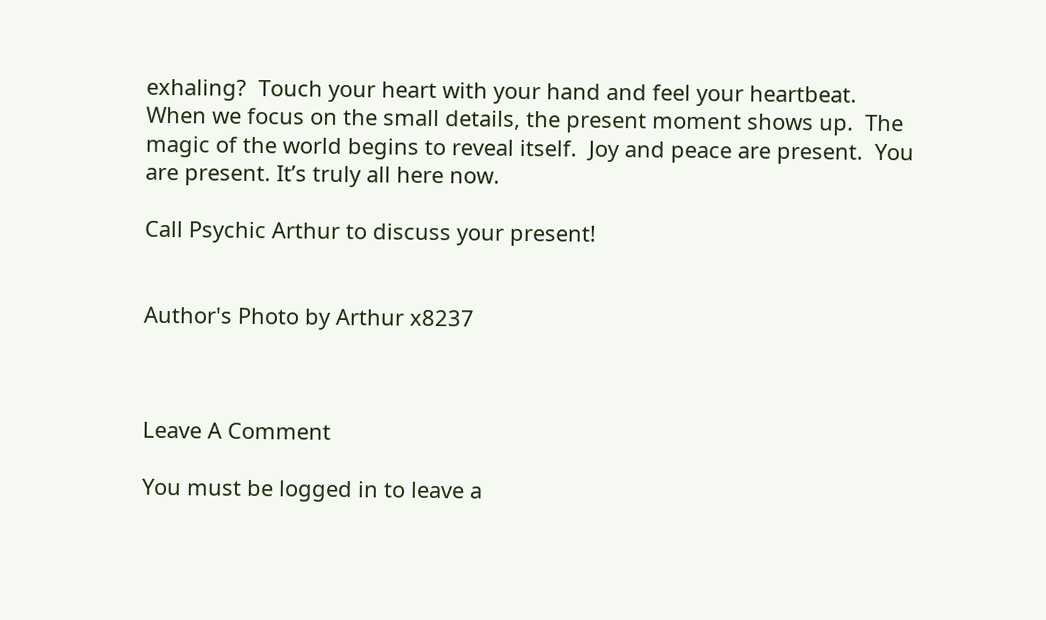exhaling?  Touch your heart with your hand and feel your heartbeat. When we focus on the small details, the present moment shows up.  The magic of the world begins to reveal itself.  Joy and peace are present.  You are present. It’s truly all here now.

Call Psychic Arthur to discuss your present!


Author's Photo by Arthur x8237



Leave A Comment

You must be logged in to leave a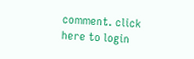comment. click here to login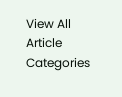View All Article Categories